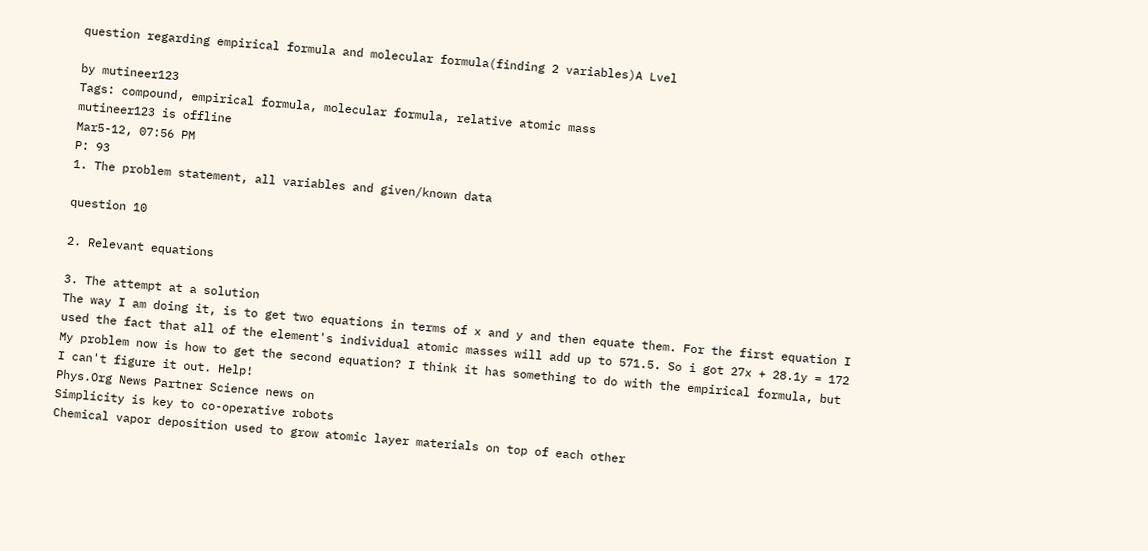question regarding empirical formula and molecular formula(finding 2 variables)A Lvel

by mutineer123
Tags: compound, empirical formula, molecular formula, relative atomic mass
mutineer123 is offline
Mar5-12, 07:56 PM
P: 93
1. The problem statement, all variables and given/known data

question 10

2. Relevant equations

3. The attempt at a solution
The way I am doing it, is to get two equations in terms of x and y and then equate them. For the first equation I used the fact that all of the element's individual atomic masses will add up to 571.5. So i got 27x + 28.1y = 172
My problem now is how to get the second equation? I think it has something to do with the empirical formula, but I can't figure it out. Help!
Phys.Org News Partner Science news on
Simplicity is key to co-operative robots
Chemical vapor deposition used to grow atomic layer materials on top of each other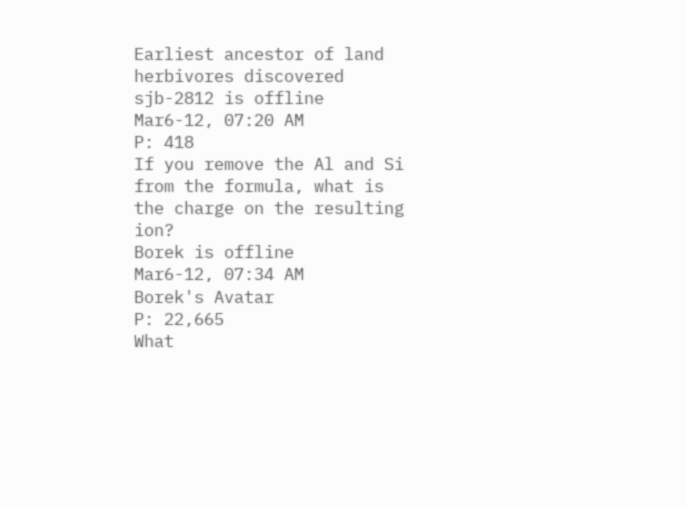Earliest ancestor of land herbivores discovered
sjb-2812 is offline
Mar6-12, 07:20 AM
P: 418
If you remove the Al and Si from the formula, what is the charge on the resulting ion?
Borek is offline
Mar6-12, 07:34 AM
Borek's Avatar
P: 22,665
What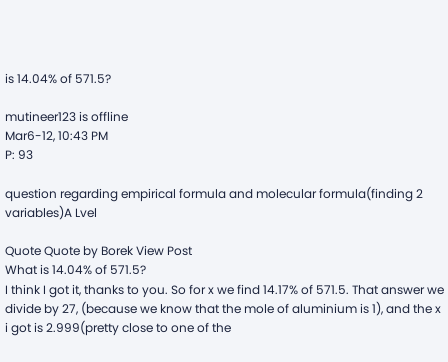is 14.04% of 571.5?

mutineer123 is offline
Mar6-12, 10:43 PM
P: 93

question regarding empirical formula and molecular formula(finding 2 variables)A Lvel

Quote Quote by Borek View Post
What is 14.04% of 571.5?
I think I got it, thanks to you. So for x we find 14.17% of 571.5. That answer we divide by 27, (because we know that the mole of aluminium is 1), and the x i got is 2.999(pretty close to one of the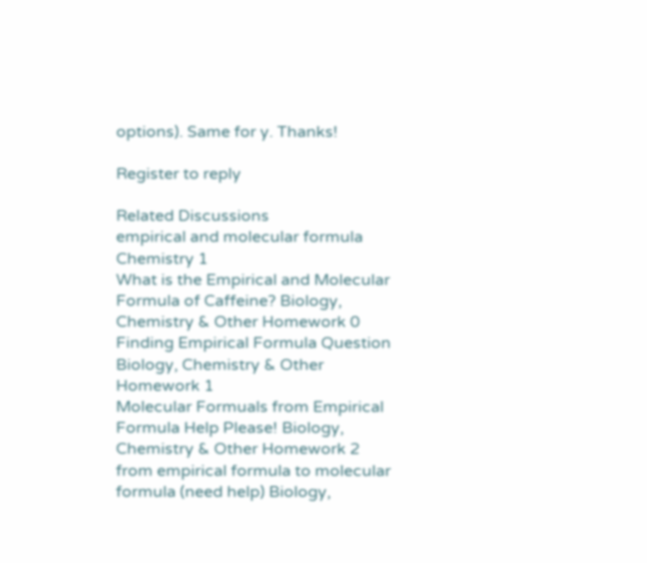options). Same for y. Thanks!

Register to reply

Related Discussions
empirical and molecular formula Chemistry 1
What is the Empirical and Molecular Formula of Caffeine? Biology, Chemistry & Other Homework 0
Finding Empirical Formula Question Biology, Chemistry & Other Homework 1
Molecular Formuals from Empirical Formula Help Please! Biology, Chemistry & Other Homework 2
from empirical formula to molecular formula (need help) Biology,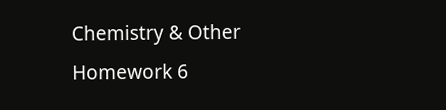Chemistry & Other Homework 6